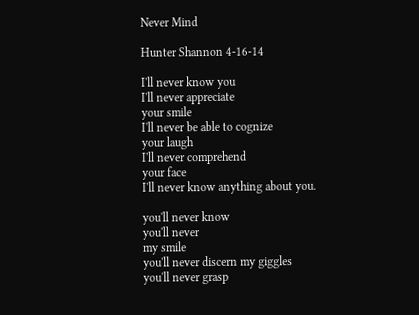Never Mind

Hunter Shannon 4-16-14

I'll never know you
I'll never appreciate
your smile
I'll never be able to cognize
your laugh
I'll never comprehend
your face
I'll never know anything about you.

you'll never know
you'll never
my smile
you'll never discern my giggles
you'll never grasp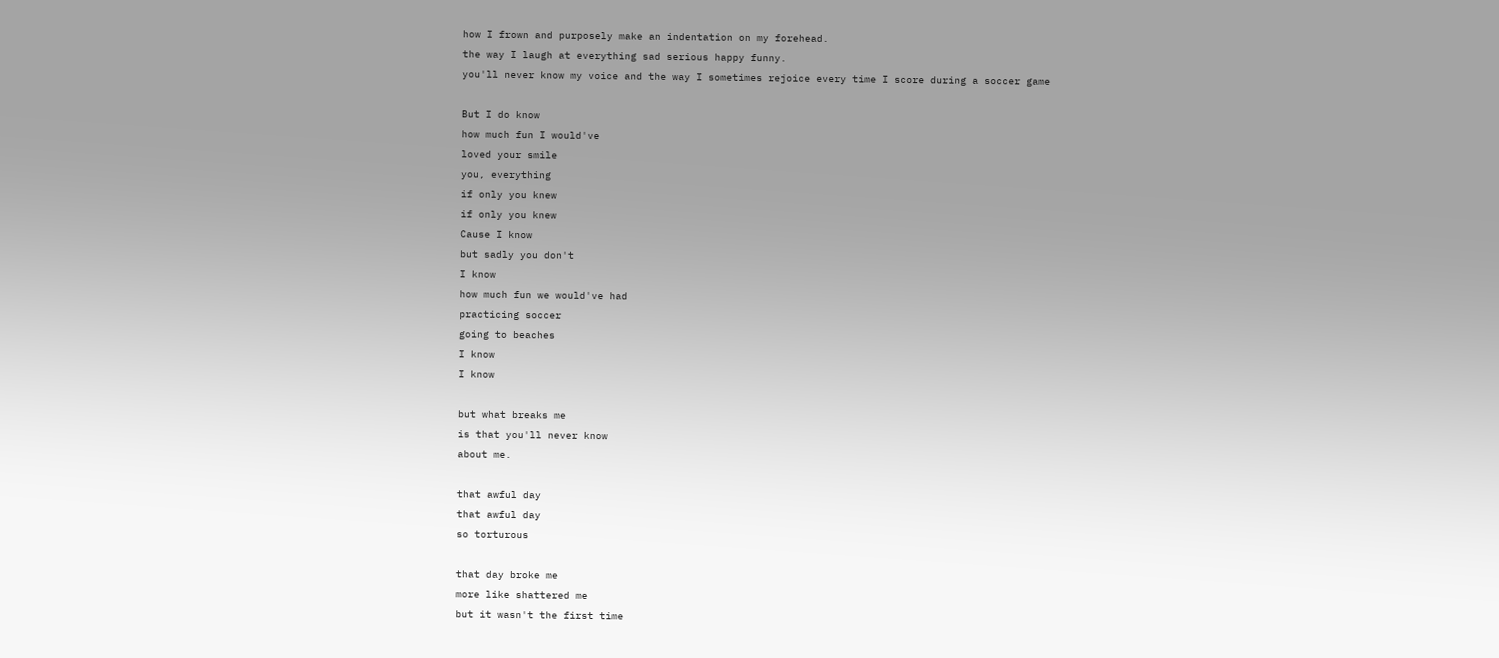how I frown and purposely make an indentation on my forehead.
the way I laugh at everything sad serious happy funny.
you'll never know my voice and the way I sometimes rejoice every time I score during a soccer game

But I do know
how much fun I would've
loved your smile
you, everything
if only you knew
if only you knew
Cause I know
but sadly you don't
I know
how much fun we would've had
practicing soccer
going to beaches
I know
I know

but what breaks me
is that you'll never know
about me.

that awful day
that awful day
so torturous

that day broke me
more like shattered me
but it wasn't the first time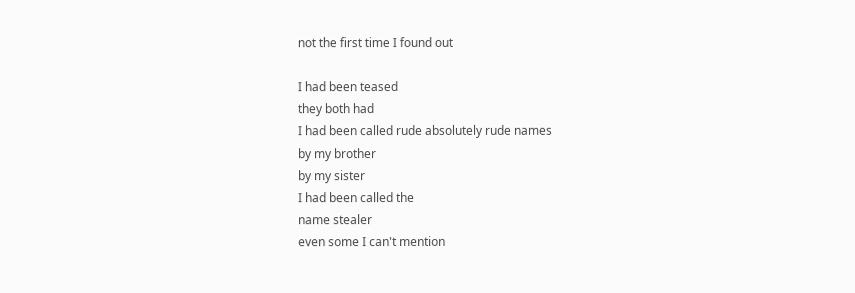not the first time I found out

I had been teased
they both had
I had been called rude absolutely rude names
by my brother
by my sister
I had been called the
name stealer
even some I can't mention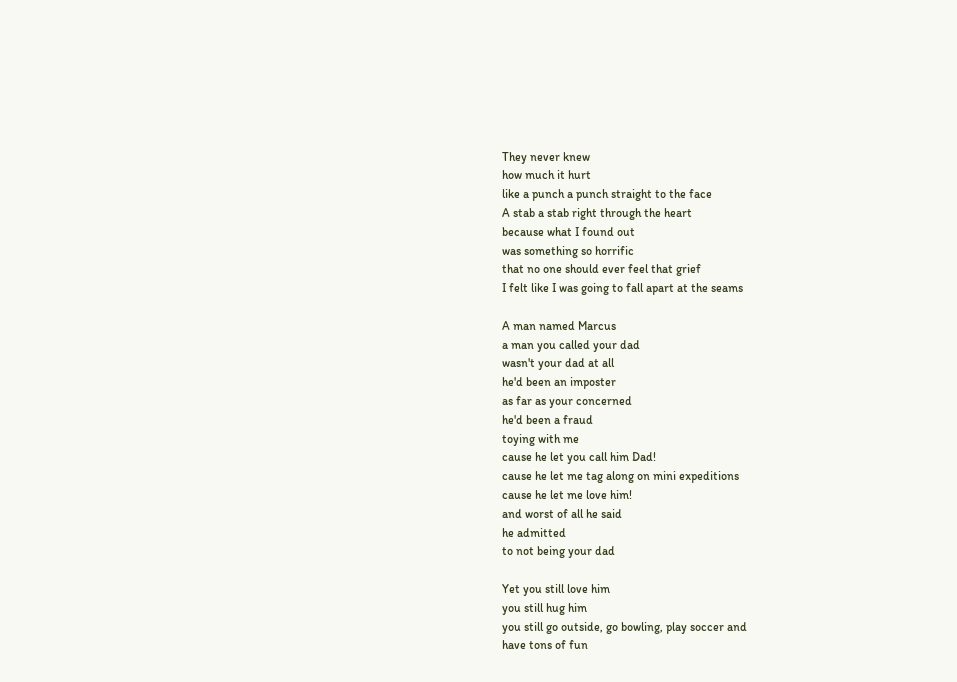They never knew
how much it hurt
like a punch a punch straight to the face
A stab a stab right through the heart
because what I found out
was something so horrific
that no one should ever feel that grief
I felt like I was going to fall apart at the seams

A man named Marcus
a man you called your dad
wasn't your dad at all
he'd been an imposter
as far as your concerned
he'd been a fraud
toying with me
cause he let you call him Dad!
cause he let me tag along on mini expeditions
cause he let me love him!
and worst of all he said
he admitted
to not being your dad

Yet you still love him
you still hug him
you still go outside, go bowling, play soccer and
have tons of fun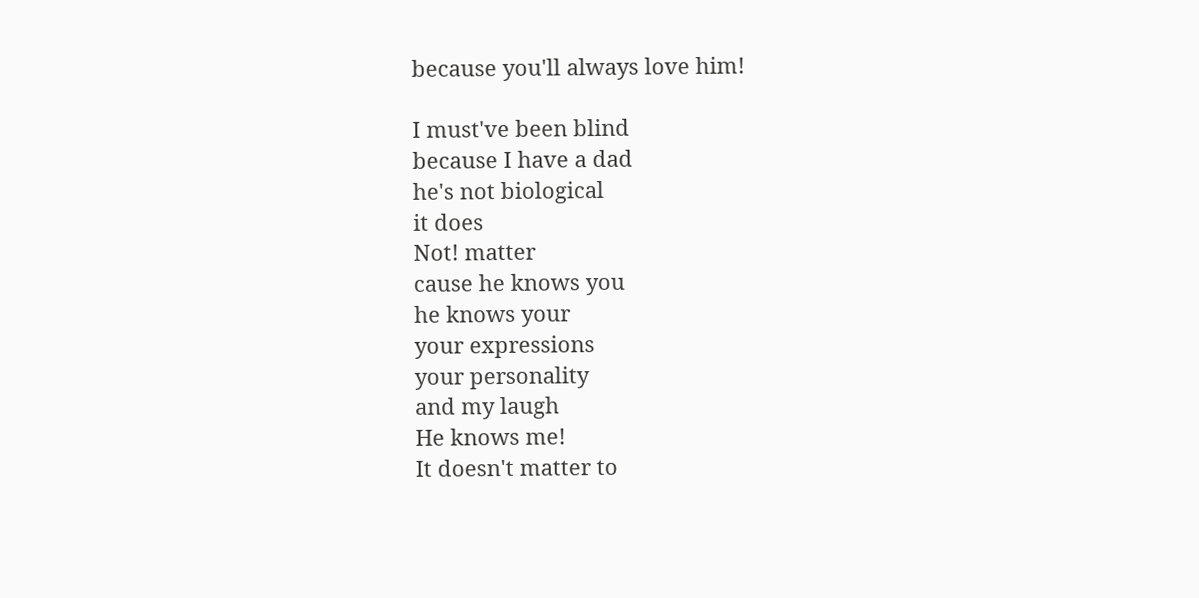because you'll always love him!

I must've been blind
because I have a dad
he's not biological
it does
Not! matter
cause he knows you
he knows your
your expressions
your personality
and my laugh
He knows me!
It doesn't matter to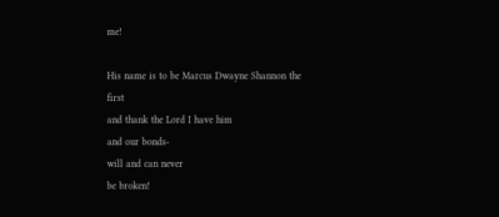me!

His name is to be Marcus Dwayne Shannon the first
and thank the Lord I have him
and our bonds-
will and can never
be broken!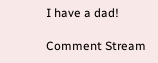I have a dad!

Comment Stream